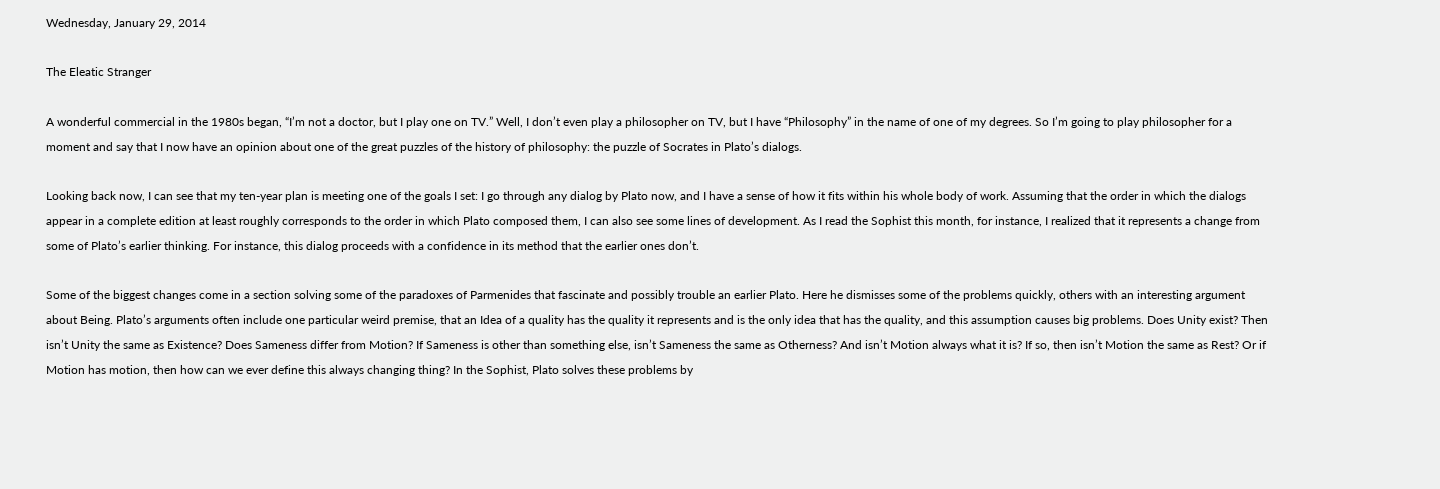Wednesday, January 29, 2014

The Eleatic Stranger

A wonderful commercial in the 1980s began, “I’m not a doctor, but I play one on TV.” Well, I don’t even play a philosopher on TV, but I have “Philosophy” in the name of one of my degrees. So I’m going to play philosopher for a moment and say that I now have an opinion about one of the great puzzles of the history of philosophy: the puzzle of Socrates in Plato’s dialogs.

Looking back now, I can see that my ten-year plan is meeting one of the goals I set: I go through any dialog by Plato now, and I have a sense of how it fits within his whole body of work. Assuming that the order in which the dialogs appear in a complete edition at least roughly corresponds to the order in which Plato composed them, I can also see some lines of development. As I read the Sophist this month, for instance, I realized that it represents a change from some of Plato’s earlier thinking. For instance, this dialog proceeds with a confidence in its method that the earlier ones don’t.

Some of the biggest changes come in a section solving some of the paradoxes of Parmenides that fascinate and possibly trouble an earlier Plato. Here he dismisses some of the problems quickly, others with an interesting argument about Being. Plato’s arguments often include one particular weird premise, that an Idea of a quality has the quality it represents and is the only idea that has the quality, and this assumption causes big problems. Does Unity exist? Then isn’t Unity the same as Existence? Does Sameness differ from Motion? If Sameness is other than something else, isn’t Sameness the same as Otherness? And isn’t Motion always what it is? If so, then isn’t Motion the same as Rest? Or if Motion has motion, then how can we ever define this always changing thing? In the Sophist, Plato solves these problems by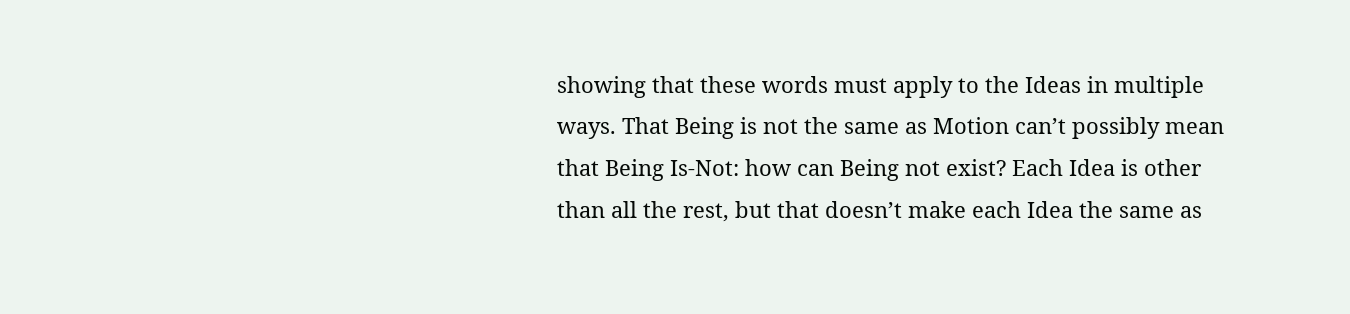showing that these words must apply to the Ideas in multiple ways. That Being is not the same as Motion can’t possibly mean that Being Is-Not: how can Being not exist? Each Idea is other than all the rest, but that doesn’t make each Idea the same as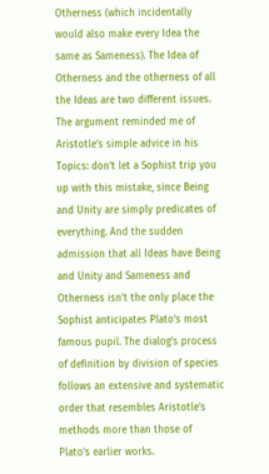Otherness (which incidentally would also make every Idea the same as Sameness). The Idea of Otherness and the otherness of all the Ideas are two different issues. The argument reminded me of Aristotle’s simple advice in his Topics: don’t let a Sophist trip you up with this mistake, since Being and Unity are simply predicates of everything. And the sudden admission that all Ideas have Being and Unity and Sameness and Otherness isn’t the only place the Sophist anticipates Plato’s most famous pupil. The dialog’s process of definition by division of species follows an extensive and systematic order that resembles Aristotle’s methods more than those of Plato’s earlier works.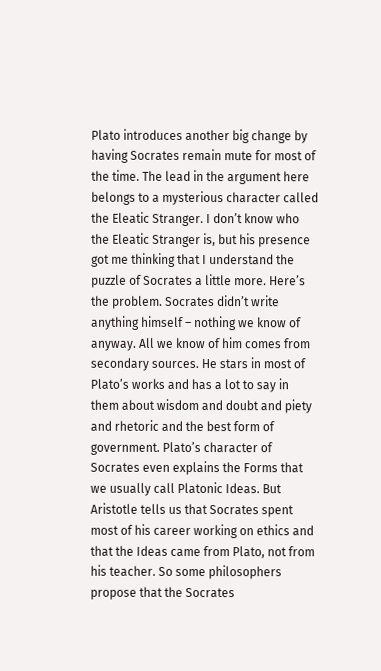Plato introduces another big change by having Socrates remain mute for most of the time. The lead in the argument here belongs to a mysterious character called the Eleatic Stranger. I don’t know who the Eleatic Stranger is, but his presence got me thinking that I understand the puzzle of Socrates a little more. Here’s the problem. Socrates didn’t write anything himself – nothing we know of anyway. All we know of him comes from secondary sources. He stars in most of Plato’s works and has a lot to say in them about wisdom and doubt and piety and rhetoric and the best form of government. Plato’s character of Socrates even explains the Forms that we usually call Platonic Ideas. But Aristotle tells us that Socrates spent most of his career working on ethics and that the Ideas came from Plato, not from his teacher. So some philosophers propose that the Socrates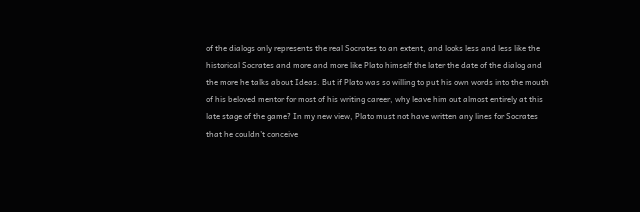of the dialogs only represents the real Socrates to an extent, and looks less and less like the historical Socrates and more and more like Plato himself the later the date of the dialog and the more he talks about Ideas. But if Plato was so willing to put his own words into the mouth of his beloved mentor for most of his writing career, why leave him out almost entirely at this late stage of the game? In my new view, Plato must not have written any lines for Socrates that he couldn’t conceive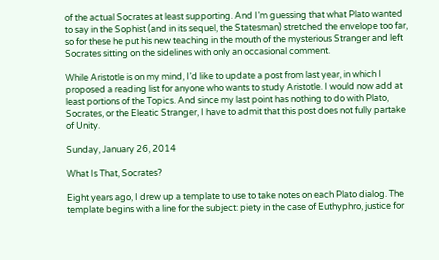of the actual Socrates at least supporting. And I’m guessing that what Plato wanted to say in the Sophist (and in its sequel, the Statesman) stretched the envelope too far, so for these he put his new teaching in the mouth of the mysterious Stranger and left Socrates sitting on the sidelines with only an occasional comment.

While Aristotle is on my mind, I’d like to update a post from last year, in which I proposed a reading list for anyone who wants to study Aristotle. I would now add at least portions of the Topics. And since my last point has nothing to do with Plato, Socrates, or the Eleatic Stranger, I have to admit that this post does not fully partake of Unity.

Sunday, January 26, 2014

What Is That, Socrates?

Eight years ago, I drew up a template to use to take notes on each Plato dialog. The template begins with a line for the subject: piety in the case of Euthyphro, justice for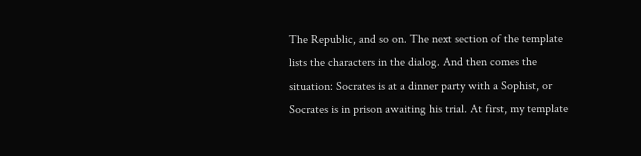The Republic, and so on. The next section of the template lists the characters in the dialog. And then comes the situation: Socrates is at a dinner party with a Sophist, or Socrates is in prison awaiting his trial. At first, my template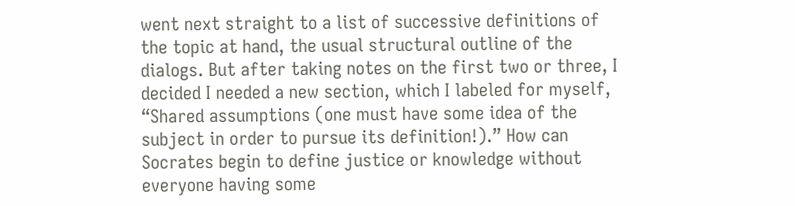went next straight to a list of successive definitions of the topic at hand, the usual structural outline of the dialogs. But after taking notes on the first two or three, I decided I needed a new section, which I labeled for myself, “Shared assumptions (one must have some idea of the subject in order to pursue its definition!).” How can Socrates begin to define justice or knowledge without everyone having some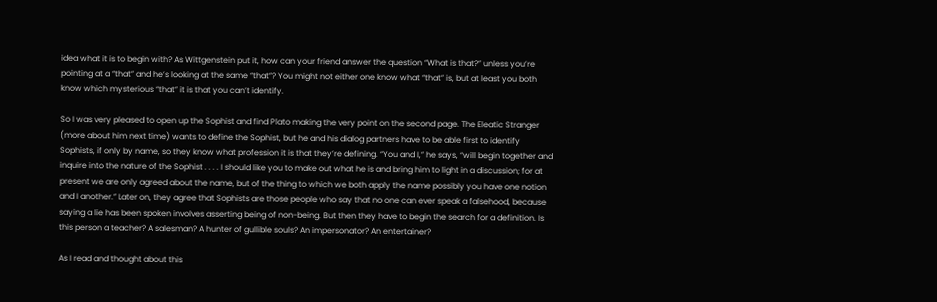idea what it is to begin with? As Wittgenstein put it, how can your friend answer the question “What is that?” unless you’re pointing at a “that” and he’s looking at the same “that”? You might not either one know what “that” is, but at least you both know which mysterious “that” it is that you can’t identify.

So I was very pleased to open up the Sophist and find Plato making the very point on the second page. The Eleatic Stranger (more about him next time) wants to define the Sophist, but he and his dialog partners have to be able first to identify Sophists, if only by name, so they know what profession it is that they’re defining. “You and I,” he says, “will begin together and inquire into the nature of the Sophist . . . . I should like you to make out what he is and bring him to light in a discussion; for at present we are only agreed about the name, but of the thing to which we both apply the name possibly you have one notion and I another.” Later on, they agree that Sophists are those people who say that no one can ever speak a falsehood, because saying a lie has been spoken involves asserting being of non-being. But then they have to begin the search for a definition. Is this person a teacher? A salesman? A hunter of gullible souls? An impersonator? An entertainer?

As I read and thought about this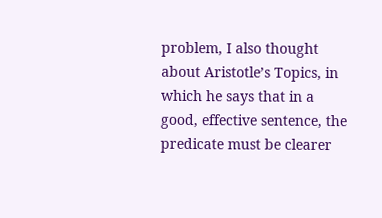problem, I also thought about Aristotle’s Topics, in which he says that in a good, effective sentence, the predicate must be clearer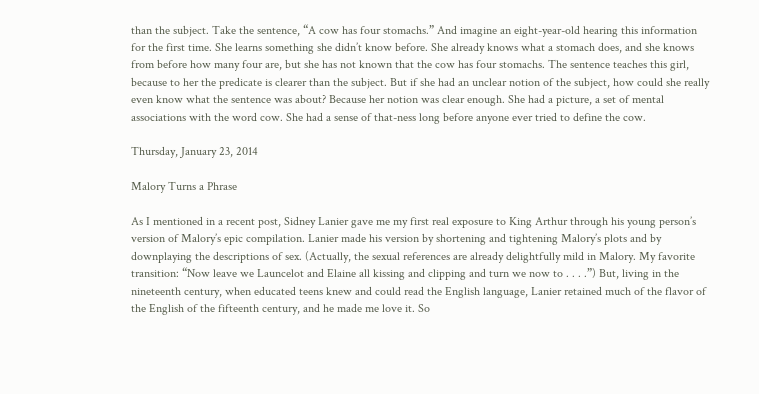than the subject. Take the sentence, “A cow has four stomachs.” And imagine an eight-year-old hearing this information for the first time. She learns something she didn’t know before. She already knows what a stomach does, and she knows from before how many four are, but she has not known that the cow has four stomachs. The sentence teaches this girl, because to her the predicate is clearer than the subject. But if she had an unclear notion of the subject, how could she really even know what the sentence was about? Because her notion was clear enough. She had a picture, a set of mental associations with the word cow. She had a sense of that-ness long before anyone ever tried to define the cow.

Thursday, January 23, 2014

Malory Turns a Phrase

As I mentioned in a recent post, Sidney Lanier gave me my first real exposure to King Arthur through his young person’s version of Malory’s epic compilation. Lanier made his version by shortening and tightening Malory’s plots and by downplaying the descriptions of sex. (Actually, the sexual references are already delightfully mild in Malory. My favorite transition: “Now leave we Launcelot and Elaine all kissing and clipping and turn we now to . . . .”) But, living in the nineteenth century, when educated teens knew and could read the English language, Lanier retained much of the flavor of the English of the fifteenth century, and he made me love it. So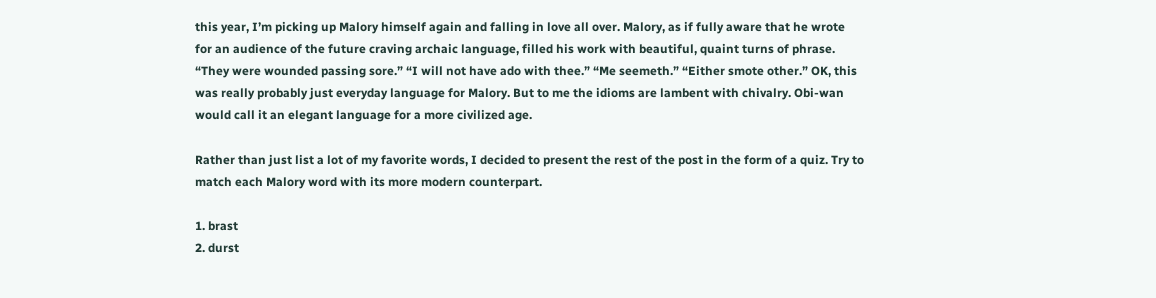this year, I’m picking up Malory himself again and falling in love all over. Malory, as if fully aware that he wrote for an audience of the future craving archaic language, filled his work with beautiful, quaint turns of phrase. “They were wounded passing sore.” “I will not have ado with thee.” “Me seemeth.” “Either smote other.” OK, this was really probably just everyday language for Malory. But to me the idioms are lambent with chivalry. Obi-wan would call it an elegant language for a more civilized age.

Rather than just list a lot of my favorite words, I decided to present the rest of the post in the form of a quiz. Try to match each Malory word with its more modern counterpart.

1. brast
2. durst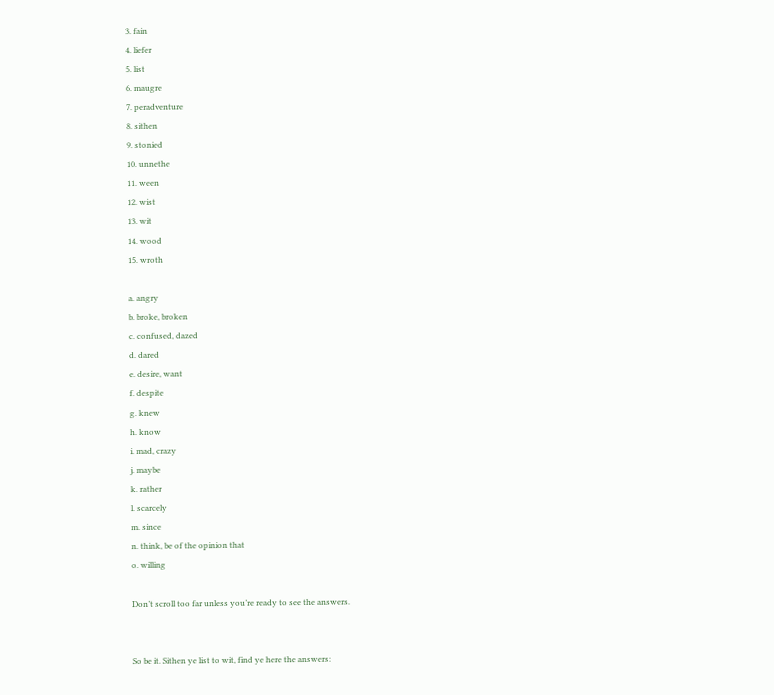3. fain
4. liefer
5. list
6. maugre
7. peradventure
8. sithen
9. stonied
10. unnethe
11. ween
12. wist
13. wit
14. wood
15. wroth

a. angry
b. broke, broken
c. confused, dazed
d. dared
e. desire, want
f. despite
g. knew
h. know
i. mad, crazy
j. maybe
k. rather
l. scarcely
m. since
n. think, be of the opinion that
o. willing

Don’t scroll too far unless you’re ready to see the answers.


So be it. Sithen ye list to wit, find ye here the answers: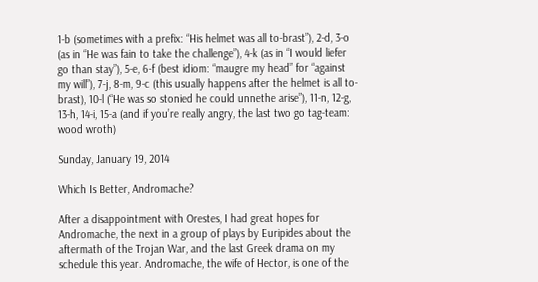1-b (sometimes with a prefix: “His helmet was all to-brast”), 2-d, 3-o (as in “He was fain to take the challenge”), 4-k (as in “I would liefer go than stay”), 5-e, 6-f (best idiom: “maugre my head” for “against my will”), 7-j, 8-m, 9-c (this usually happens after the helmet is all to-brast), 10-l (“He was so stonied he could unnethe arise”), 11-n, 12-g, 13-h, 14-i, 15-a (and if you’re really angry, the last two go tag-team: wood wroth)

Sunday, January 19, 2014

Which Is Better, Andromache?

After a disappointment with Orestes, I had great hopes for Andromache, the next in a group of plays by Euripides about the aftermath of the Trojan War, and the last Greek drama on my schedule this year. Andromache, the wife of Hector, is one of the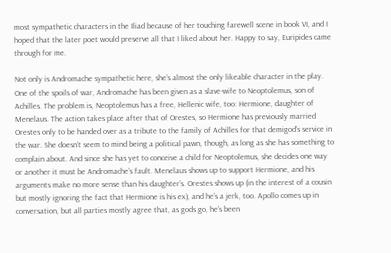most sympathetic characters in the Iliad because of her touching farewell scene in book VI, and I hoped that the later poet would preserve all that I liked about her. Happy to say, Euripides came through for me.

Not only is Andromache sympathetic here, she’s almost the only likeable character in the play. One of the spoils of war, Andromache has been given as a slave-wife to Neoptolemus, son of Achilles. The problem is, Neoptolemus has a free, Hellenic wife, too: Hermione, daughter of Menelaus. The action takes place after that of Orestes, so Hermione has previously married Orestes only to be handed over as a tribute to the family of Achilles for that demigod’s service in the war. She doesn’t seem to mind being a political pawn, though, as long as she has something to complain about. And since she has yet to conceive a child for Neoptolemus, she decides one way or another it must be Andromache’s fault. Menelaus shows up to support Hermione, and his arguments make no more sense than his daughter’s. Orestes shows up (in the interest of a cousin but mostly ignoring the fact that Hermione is his ex), and he’s a jerk, too. Apollo comes up in conversation, but all parties mostly agree that, as gods go, he’s been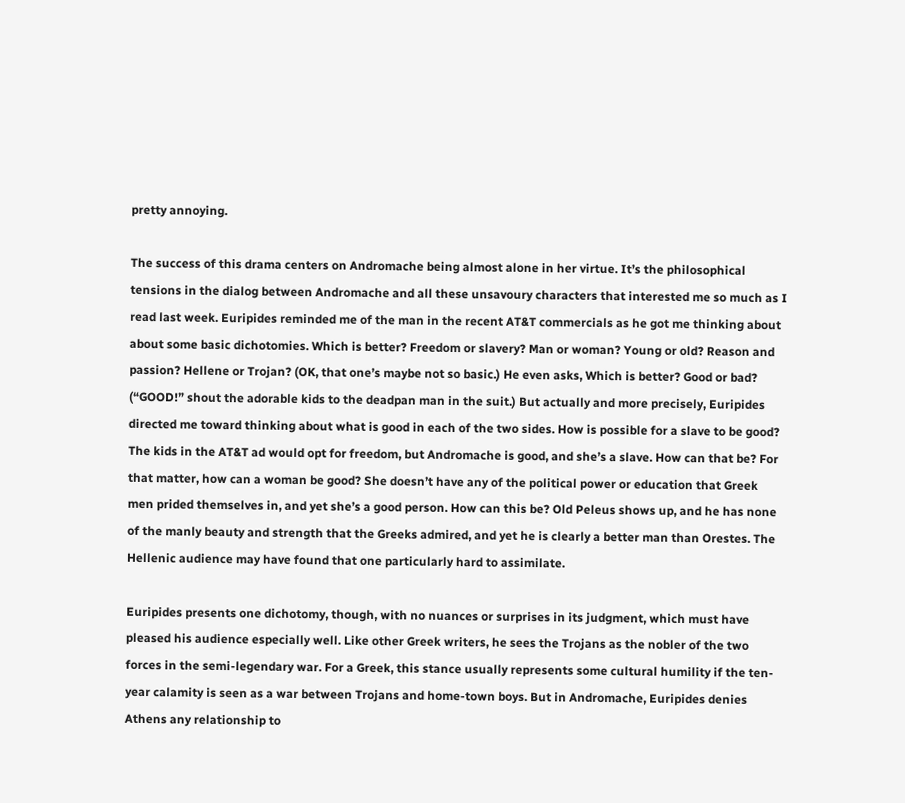pretty annoying.

The success of this drama centers on Andromache being almost alone in her virtue. It’s the philosophical tensions in the dialog between Andromache and all these unsavoury characters that interested me so much as I read last week. Euripides reminded me of the man in the recent AT&T commercials as he got me thinking about about some basic dichotomies. Which is better? Freedom or slavery? Man or woman? Young or old? Reason and passion? Hellene or Trojan? (OK, that one’s maybe not so basic.) He even asks, Which is better? Good or bad? (“GOOD!” shout the adorable kids to the deadpan man in the suit.) But actually and more precisely, Euripides directed me toward thinking about what is good in each of the two sides. How is possible for a slave to be good? The kids in the AT&T ad would opt for freedom, but Andromache is good, and she’s a slave. How can that be? For that matter, how can a woman be good? She doesn’t have any of the political power or education that Greek men prided themselves in, and yet she’s a good person. How can this be? Old Peleus shows up, and he has none of the manly beauty and strength that the Greeks admired, and yet he is clearly a better man than Orestes. The Hellenic audience may have found that one particularly hard to assimilate.

Euripides presents one dichotomy, though, with no nuances or surprises in its judgment, which must have pleased his audience especially well. Like other Greek writers, he sees the Trojans as the nobler of the two forces in the semi-legendary war. For a Greek, this stance usually represents some cultural humility if the ten-year calamity is seen as a war between Trojans and home-town boys. But in Andromache, Euripides denies Athens any relationship to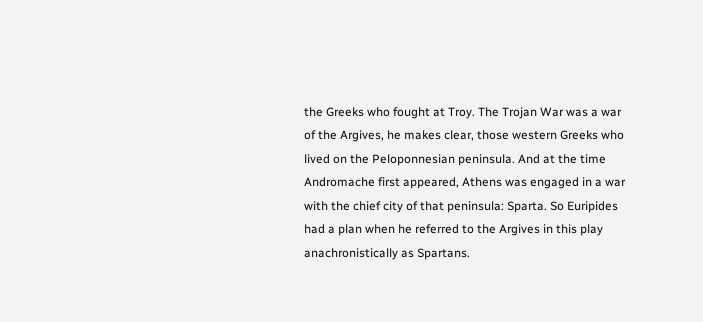the Greeks who fought at Troy. The Trojan War was a war of the Argives, he makes clear, those western Greeks who lived on the Peloponnesian peninsula. And at the time Andromache first appeared, Athens was engaged in a war with the chief city of that peninsula: Sparta. So Euripides had a plan when he referred to the Argives in this play anachronistically as Spartans.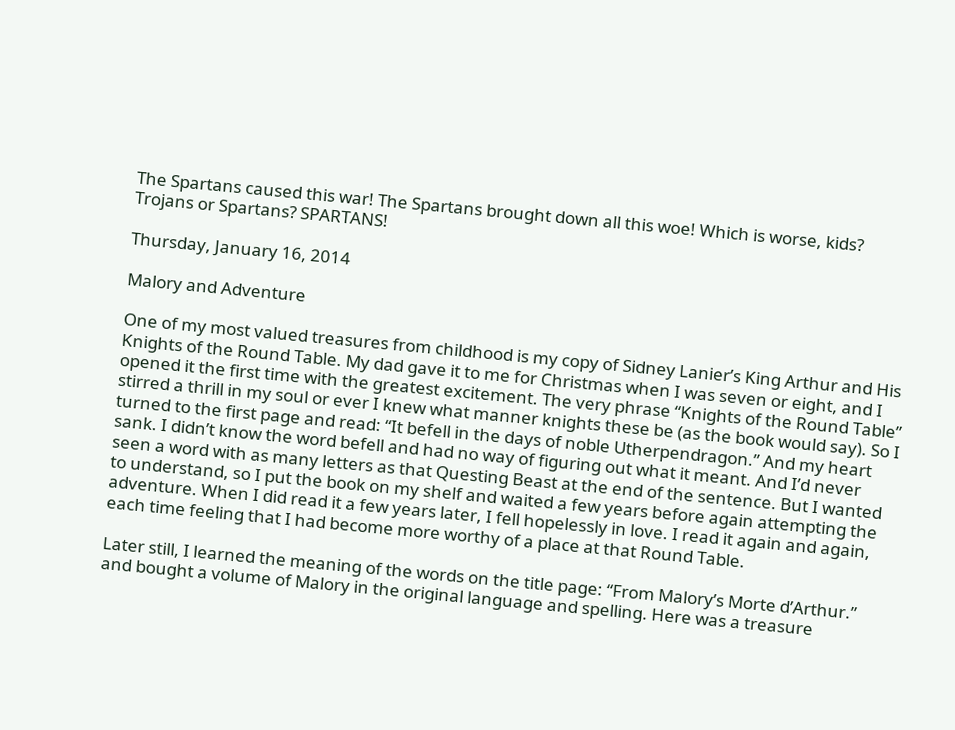The Spartans caused this war! The Spartans brought down all this woe! Which is worse, kids? Trojans or Spartans? SPARTANS!

Thursday, January 16, 2014

Malory and Adventure

One of my most valued treasures from childhood is my copy of Sidney Lanier’s King Arthur and His Knights of the Round Table. My dad gave it to me for Christmas when I was seven or eight, and I opened it the first time with the greatest excitement. The very phrase “Knights of the Round Table” stirred a thrill in my soul or ever I knew what manner knights these be (as the book would say). So I turned to the first page and read: “It befell in the days of noble Utherpendragon.” And my heart sank. I didn’t know the word befell and had no way of figuring out what it meant. And I’d never seen a word with as many letters as that Questing Beast at the end of the sentence. But I wanted to understand, so I put the book on my shelf and waited a few years before again attempting the adventure. When I did read it a few years later, I fell hopelessly in love. I read it again and again, each time feeling that I had become more worthy of a place at that Round Table.

Later still, I learned the meaning of the words on the title page: “From Malory’s Morte d’Arthur.” and bought a volume of Malory in the original language and spelling. Here was a treasure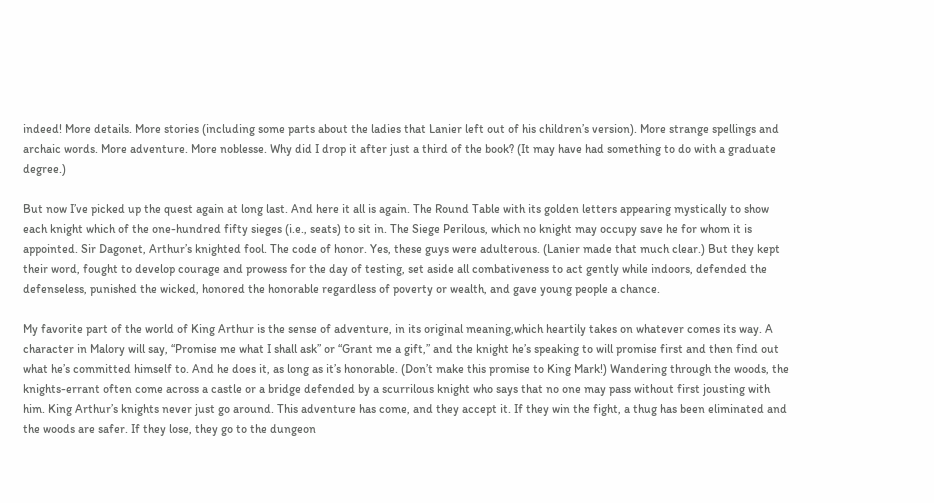indeed! More details. More stories (including some parts about the ladies that Lanier left out of his children’s version). More strange spellings and archaic words. More adventure. More noblesse. Why did I drop it after just a third of the book? (It may have had something to do with a graduate degree.)

But now I’ve picked up the quest again at long last. And here it all is again. The Round Table with its golden letters appearing mystically to show each knight which of the one-hundred fifty sieges (i.e., seats) to sit in. The Siege Perilous, which no knight may occupy save he for whom it is appointed. Sir Dagonet, Arthur’s knighted fool. The code of honor. Yes, these guys were adulterous. (Lanier made that much clear.) But they kept their word, fought to develop courage and prowess for the day of testing, set aside all combativeness to act gently while indoors, defended the defenseless, punished the wicked, honored the honorable regardless of poverty or wealth, and gave young people a chance.

My favorite part of the world of King Arthur is the sense of adventure, in its original meaning,which heartily takes on whatever comes its way. A character in Malory will say, “Promise me what I shall ask” or “Grant me a gift,” and the knight he’s speaking to will promise first and then find out what he’s committed himself to. And he does it, as long as it’s honorable. (Don’t make this promise to King Mark!) Wandering through the woods, the knights-errant often come across a castle or a bridge defended by a scurrilous knight who says that no one may pass without first jousting with him. King Arthur’s knights never just go around. This adventure has come, and they accept it. If they win the fight, a thug has been eliminated and the woods are safer. If they lose, they go to the dungeon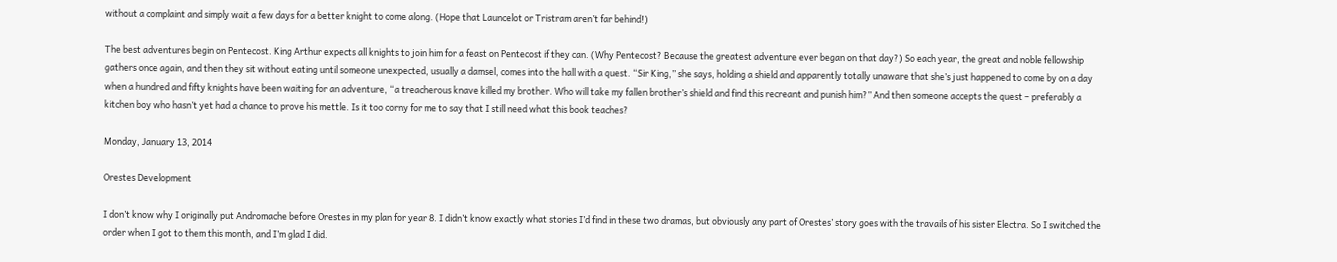without a complaint and simply wait a few days for a better knight to come along. (Hope that Launcelot or Tristram aren’t far behind!)

The best adventures begin on Pentecost. King Arthur expects all knights to join him for a feast on Pentecost if they can. (Why Pentecost? Because the greatest adventure ever began on that day?) So each year, the great and noble fellowship gathers once again, and then they sit without eating until someone unexpected, usually a damsel, comes into the hall with a quest. “Sir King,” she says, holding a shield and apparently totally unaware that she’s just happened to come by on a day when a hundred and fifty knights have been waiting for an adventure, “a treacherous knave killed my brother. Who will take my fallen brother’s shield and find this recreant and punish him?” And then someone accepts the quest – preferably a kitchen boy who hasn’t yet had a chance to prove his mettle. Is it too corny for me to say that I still need what this book teaches?

Monday, January 13, 2014

Orestes Development

I don’t know why I originally put Andromache before Orestes in my plan for year 8. I didn’t know exactly what stories I’d find in these two dramas, but obviously any part of Orestes’ story goes with the travails of his sister Electra. So I switched the order when I got to them this month, and I’m glad I did.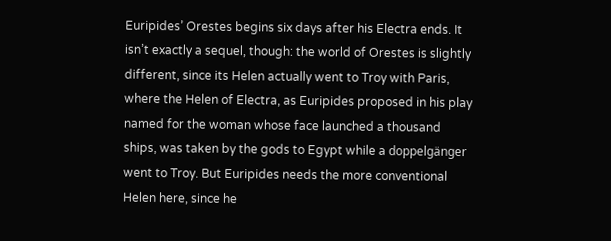Euripides’ Orestes begins six days after his Electra ends. It isn’t exactly a sequel, though: the world of Orestes is slightly different, since its Helen actually went to Troy with Paris, where the Helen of Electra, as Euripides proposed in his play named for the woman whose face launched a thousand ships, was taken by the gods to Egypt while a doppelgänger went to Troy. But Euripides needs the more conventional Helen here, since he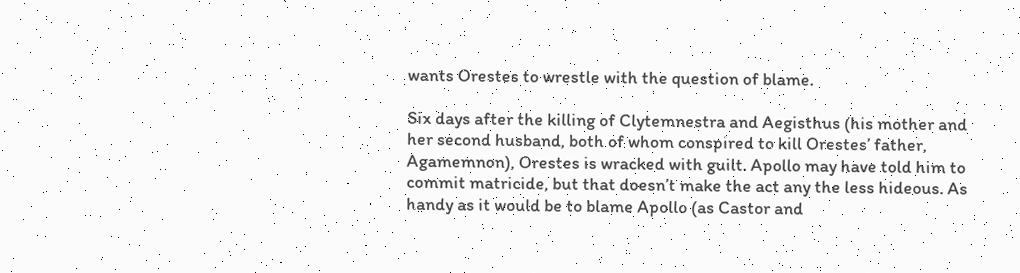wants Orestes to wrestle with the question of blame.

Six days after the killing of Clytemnestra and Aegisthus (his mother and her second husband, both of whom conspired to kill Orestes’ father, Agamemnon), Orestes is wracked with guilt. Apollo may have told him to commit matricide, but that doesn’t make the act any the less hideous. As handy as it would be to blame Apollo (as Castor and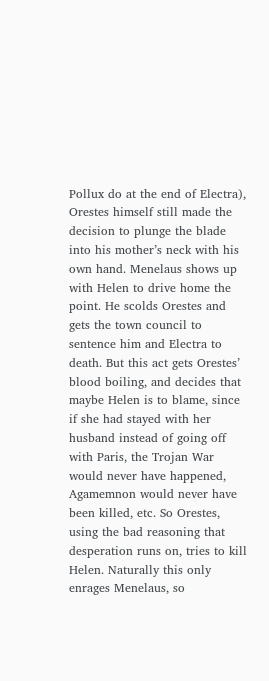Pollux do at the end of Electra), Orestes himself still made the decision to plunge the blade into his mother’s neck with his own hand. Menelaus shows up with Helen to drive home the point. He scolds Orestes and gets the town council to sentence him and Electra to death. But this act gets Orestes’ blood boiling, and decides that maybe Helen is to blame, since if she had stayed with her husband instead of going off with Paris, the Trojan War would never have happened, Agamemnon would never have been killed, etc. So Orestes, using the bad reasoning that desperation runs on, tries to kill Helen. Naturally this only enrages Menelaus, so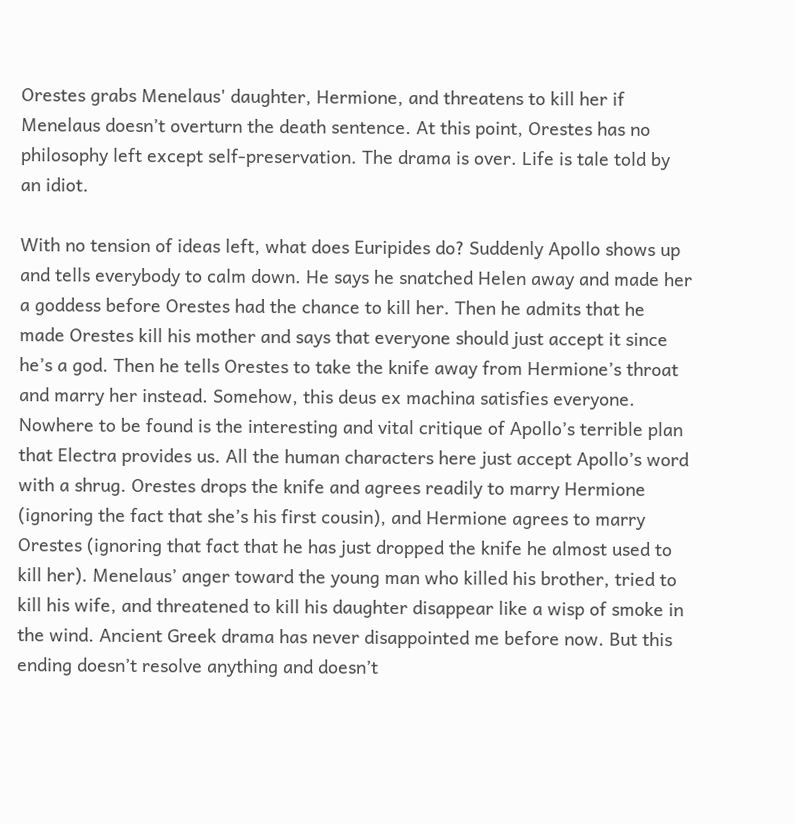Orestes grabs Menelaus' daughter, Hermione, and threatens to kill her if Menelaus doesn’t overturn the death sentence. At this point, Orestes has no philosophy left except self-preservation. The drama is over. Life is tale told by an idiot.

With no tension of ideas left, what does Euripides do? Suddenly Apollo shows up and tells everybody to calm down. He says he snatched Helen away and made her a goddess before Orestes had the chance to kill her. Then he admits that he made Orestes kill his mother and says that everyone should just accept it since he’s a god. Then he tells Orestes to take the knife away from Hermione’s throat and marry her instead. Somehow, this deus ex machina satisfies everyone. Nowhere to be found is the interesting and vital critique of Apollo’s terrible plan that Electra provides us. All the human characters here just accept Apollo’s word with a shrug. Orestes drops the knife and agrees readily to marry Hermione (ignoring the fact that she’s his first cousin), and Hermione agrees to marry Orestes (ignoring that fact that he has just dropped the knife he almost used to kill her). Menelaus’ anger toward the young man who killed his brother, tried to kill his wife, and threatened to kill his daughter disappear like a wisp of smoke in the wind. Ancient Greek drama has never disappointed me before now. But this ending doesn’t resolve anything and doesn’t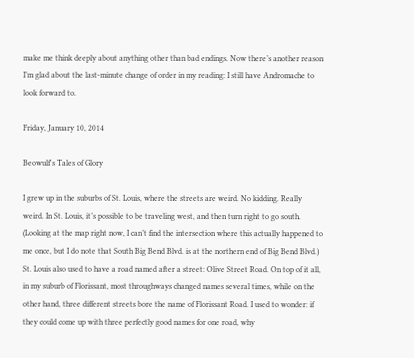make me think deeply about anything other than bad endings. Now there’s another reason I’m glad about the last-minute change of order in my reading: I still have Andromache to look forward to.

Friday, January 10, 2014

Beowulf's Tales of Glory

I grew up in the suburbs of St. Louis, where the streets are weird. No kidding. Really weird. In St. Louis, it’s possible to be traveling west, and then turn right to go south. (Looking at the map right now, I can’t find the intersection where this actually happened to me once, but I do note that South Big Bend Blvd. is at the northern end of Big Bend Blvd.) St. Louis also used to have a road named after a street: Olive Street Road. On top of it all, in my suburb of Florissant, most throughways changed names several times, while on the other hand, three different streets bore the name of Florissant Road. I used to wonder: if they could come up with three perfectly good names for one road, why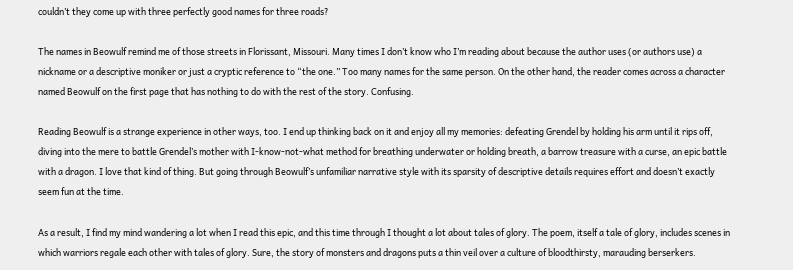couldn’t they come up with three perfectly good names for three roads?

The names in Beowulf remind me of those streets in Florissant, Missouri. Many times I don’t know who I’m reading about because the author uses (or authors use) a nickname or a descriptive moniker or just a cryptic reference to “the one.” Too many names for the same person. On the other hand, the reader comes across a character named Beowulf on the first page that has nothing to do with the rest of the story. Confusing.

Reading Beowulf is a strange experience in other ways, too. I end up thinking back on it and enjoy all my memories: defeating Grendel by holding his arm until it rips off, diving into the mere to battle Grendel’s mother with I-know-not-what method for breathing underwater or holding breath, a barrow treasure with a curse, an epic battle with a dragon. I love that kind of thing. But going through Beowulf’s unfamiliar narrative style with its sparsity of descriptive details requires effort and doesn’t exactly seem fun at the time.

As a result, I find my mind wandering a lot when I read this epic, and this time through I thought a lot about tales of glory. The poem, itself a tale of glory, includes scenes in which warriors regale each other with tales of glory. Sure, the story of monsters and dragons puts a thin veil over a culture of bloodthirsty, marauding berserkers.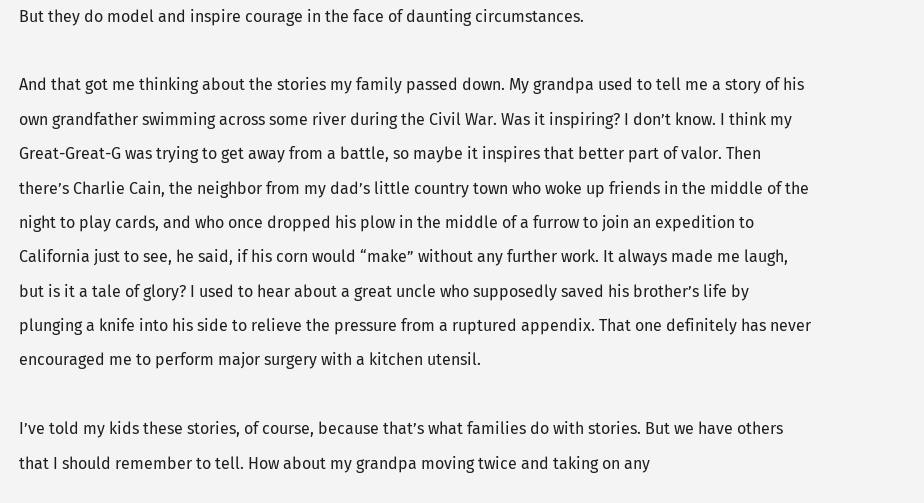But they do model and inspire courage in the face of daunting circumstances.

And that got me thinking about the stories my family passed down. My grandpa used to tell me a story of his own grandfather swimming across some river during the Civil War. Was it inspiring? I don’t know. I think my Great-Great-G was trying to get away from a battle, so maybe it inspires that better part of valor. Then there’s Charlie Cain, the neighbor from my dad’s little country town who woke up friends in the middle of the night to play cards, and who once dropped his plow in the middle of a furrow to join an expedition to California just to see, he said, if his corn would “make” without any further work. It always made me laugh, but is it a tale of glory? I used to hear about a great uncle who supposedly saved his brother’s life by plunging a knife into his side to relieve the pressure from a ruptured appendix. That one definitely has never encouraged me to perform major surgery with a kitchen utensil.

I’ve told my kids these stories, of course, because that’s what families do with stories. But we have others that I should remember to tell. How about my grandpa moving twice and taking on any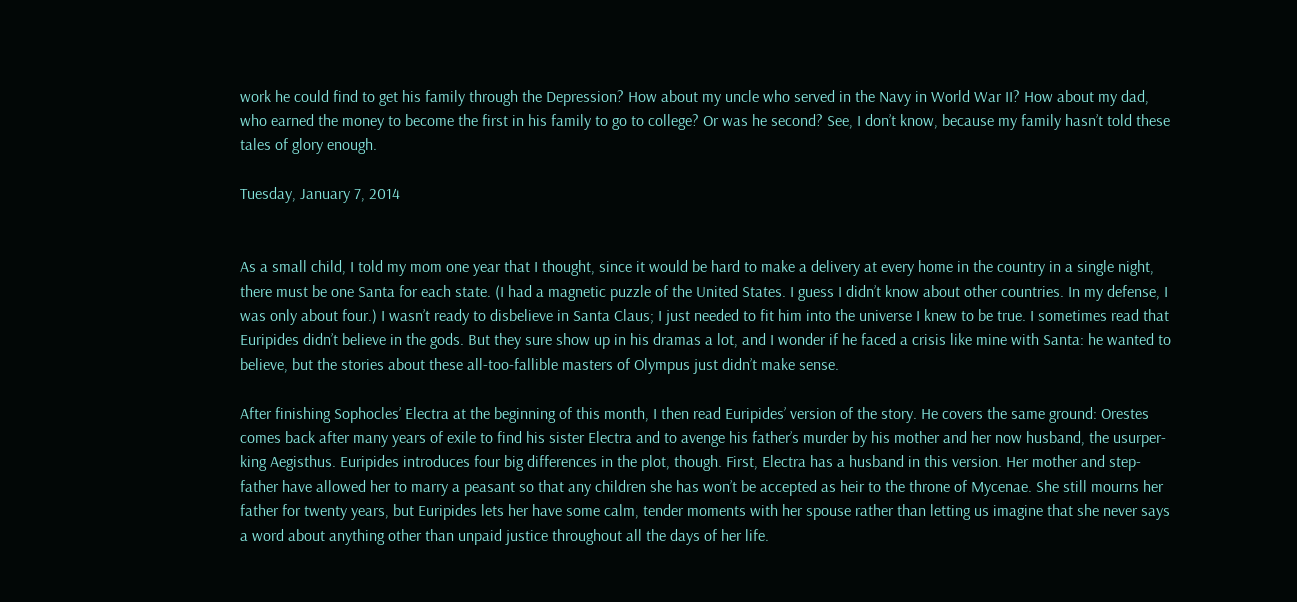work he could find to get his family through the Depression? How about my uncle who served in the Navy in World War II? How about my dad, who earned the money to become the first in his family to go to college? Or was he second? See, I don’t know, because my family hasn’t told these tales of glory enough.

Tuesday, January 7, 2014


As a small child, I told my mom one year that I thought, since it would be hard to make a delivery at every home in the country in a single night, there must be one Santa for each state. (I had a magnetic puzzle of the United States. I guess I didn’t know about other countries. In my defense, I was only about four.) I wasn’t ready to disbelieve in Santa Claus; I just needed to fit him into the universe I knew to be true. I sometimes read that Euripides didn’t believe in the gods. But they sure show up in his dramas a lot, and I wonder if he faced a crisis like mine with Santa: he wanted to believe, but the stories about these all-too-fallible masters of Olympus just didn’t make sense.

After finishing Sophocles’ Electra at the beginning of this month, I then read Euripides’ version of the story. He covers the same ground: Orestes comes back after many years of exile to find his sister Electra and to avenge his father’s murder by his mother and her now husband, the usurper-king Aegisthus. Euripides introduces four big differences in the plot, though. First, Electra has a husband in this version. Her mother and step-father have allowed her to marry a peasant so that any children she has won’t be accepted as heir to the throne of Mycenae. She still mourns her father for twenty years, but Euripides lets her have some calm, tender moments with her spouse rather than letting us imagine that she never says a word about anything other than unpaid justice throughout all the days of her life.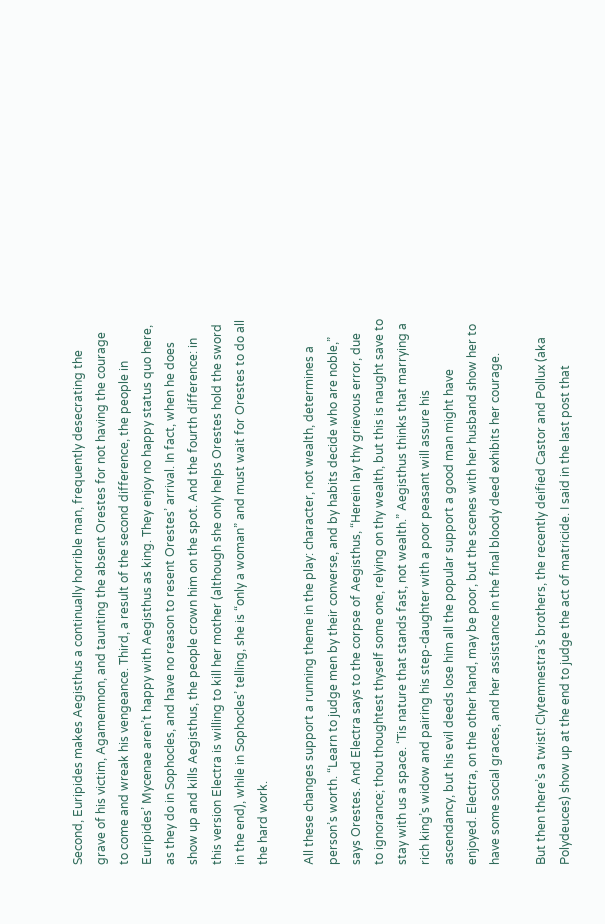Second, Euripides makes Aegisthus a continually horrible man, frequently desecrating the grave of his victim, Agamemnon, and taunting the absent Orestes for not having the courage to come and wreak his vengeance. Third, a result of the second difference, the people in Euripides’ Mycenae aren’t happy with Aegisthus as king. They enjoy no happy status quo here, as they do in Sophocles, and have no reason to resent Orestes’ arrival. In fact, when he does show up and kills Aegisthus, the people crown him on the spot. And the fourth difference: in this version Electra is willing to kill her mother (although she only helps Orestes hold the sword in the end), while in Sophocles’ telling, she is “only a woman” and must wait for Orestes to do all the hard work.

All these changes support a running theme in the play: character, not wealth, determines a person’s worth. “Learn to judge men by their converse, and by habits decide who are noble,” says Orestes. And Electra says to the corpse of Aegisthus, “Herein lay thy grievous error, due to ignorance; thou thoughtest thyself some one, relying on thy wealth, but this is naught save to stay with us a space. ‘Tis nature that stands fast, not wealth.” Aegisthus thinks that marrying a rich king’s widow and pairing his step-daughter with a poor peasant will assure his ascendancy, but his evil deeds lose him all the popular support a good man might have enjoyed. Electra, on the other hand, may be poor, but the scenes with her husband show her to have some social graces, and her assistance in the final bloody deed exhibits her courage.

But then there’s a twist! Clytemnestra’s brothers, the recently deified Castor and Pollux (aka Polydeuces) show up at the end to judge the act of matricide. I said in the last post that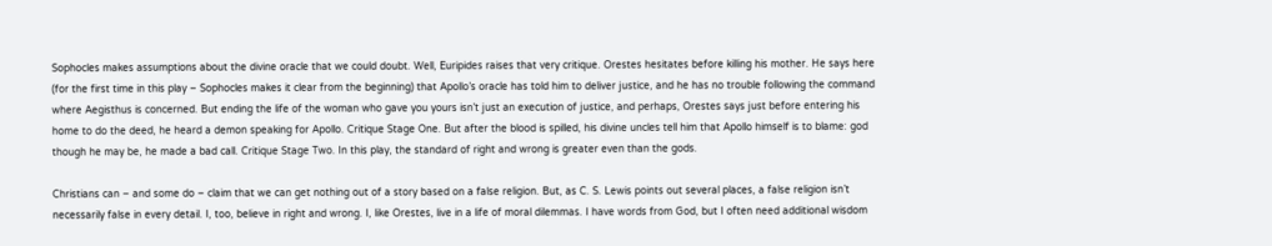Sophocles makes assumptions about the divine oracle that we could doubt. Well, Euripides raises that very critique. Orestes hesitates before killing his mother. He says here (for the first time in this play – Sophocles makes it clear from the beginning) that Apollo’s oracle has told him to deliver justice, and he has no trouble following the command where Aegisthus is concerned. But ending the life of the woman who gave you yours isn’t just an execution of justice, and perhaps, Orestes says just before entering his home to do the deed, he heard a demon speaking for Apollo. Critique Stage One. But after the blood is spilled, his divine uncles tell him that Apollo himself is to blame: god though he may be, he made a bad call. Critique Stage Two. In this play, the standard of right and wrong is greater even than the gods.

Christians can – and some do – claim that we can get nothing out of a story based on a false religion. But, as C. S. Lewis points out several places, a false religion isn’t necessarily false in every detail. I, too, believe in right and wrong. I, like Orestes, live in a life of moral dilemmas. I have words from God, but I often need additional wisdom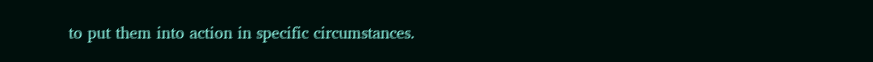to put them into action in specific circumstances.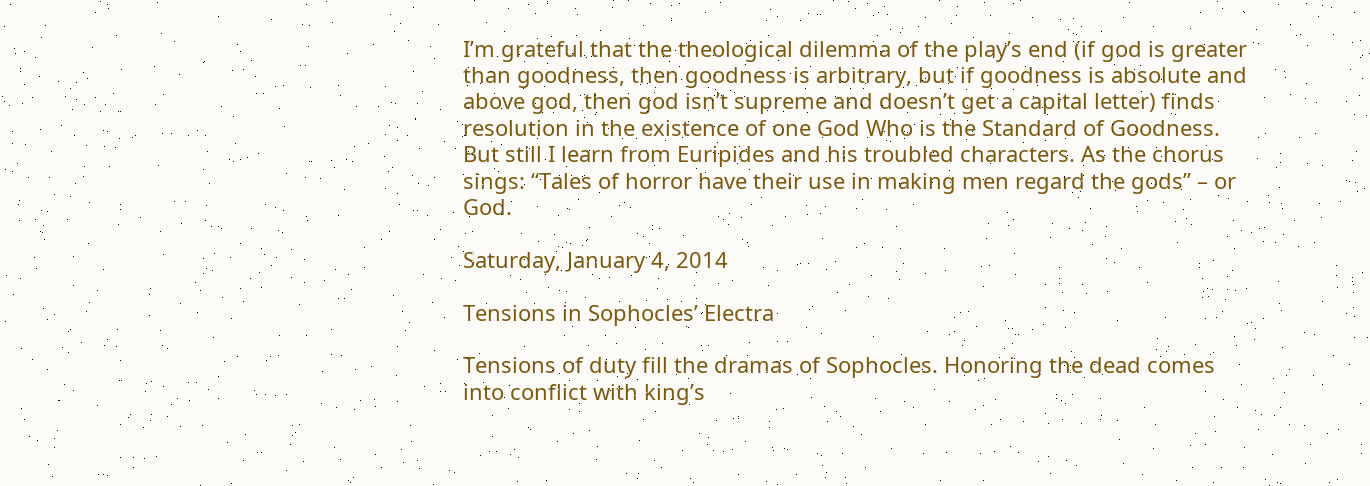I’m grateful that the theological dilemma of the play’s end (if god is greater than goodness, then goodness is arbitrary, but if goodness is absolute and above god, then god isn’t supreme and doesn’t get a capital letter) finds resolution in the existence of one God Who is the Standard of Goodness. But still I learn from Euripides and his troubled characters. As the chorus sings: “Tales of horror have their use in making men regard the gods” – or God.

Saturday, January 4, 2014

Tensions in Sophocles’ Electra

Tensions of duty fill the dramas of Sophocles. Honoring the dead comes into conflict with king’s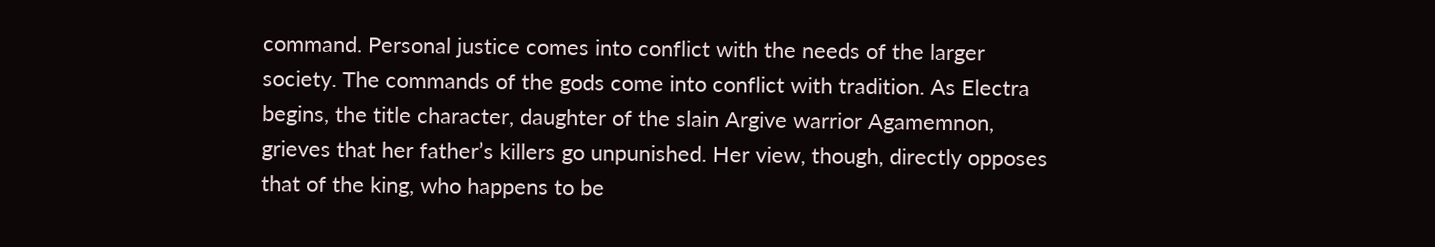command. Personal justice comes into conflict with the needs of the larger society. The commands of the gods come into conflict with tradition. As Electra begins, the title character, daughter of the slain Argive warrior Agamemnon, grieves that her father’s killers go unpunished. Her view, though, directly opposes that of the king, who happens to be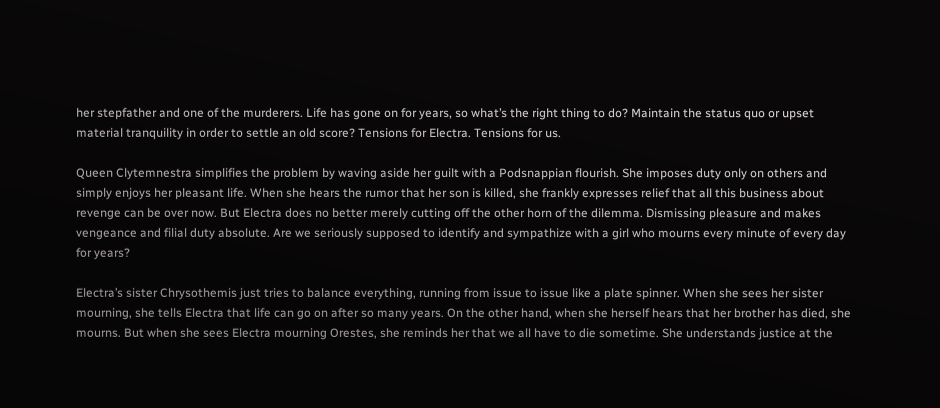her stepfather and one of the murderers. Life has gone on for years, so what’s the right thing to do? Maintain the status quo or upset material tranquility in order to settle an old score? Tensions for Electra. Tensions for us.

Queen Clytemnestra simplifies the problem by waving aside her guilt with a Podsnappian flourish. She imposes duty only on others and simply enjoys her pleasant life. When she hears the rumor that her son is killed, she frankly expresses relief that all this business about revenge can be over now. But Electra does no better merely cutting off the other horn of the dilemma. Dismissing pleasure and makes vengeance and filial duty absolute. Are we seriously supposed to identify and sympathize with a girl who mourns every minute of every day for years?

Electra’s sister Chrysothemis just tries to balance everything, running from issue to issue like a plate spinner. When she sees her sister mourning, she tells Electra that life can go on after so many years. On the other hand, when she herself hears that her brother has died, she mourns. But when she sees Electra mourning Orestes, she reminds her that we all have to die sometime. She understands justice at the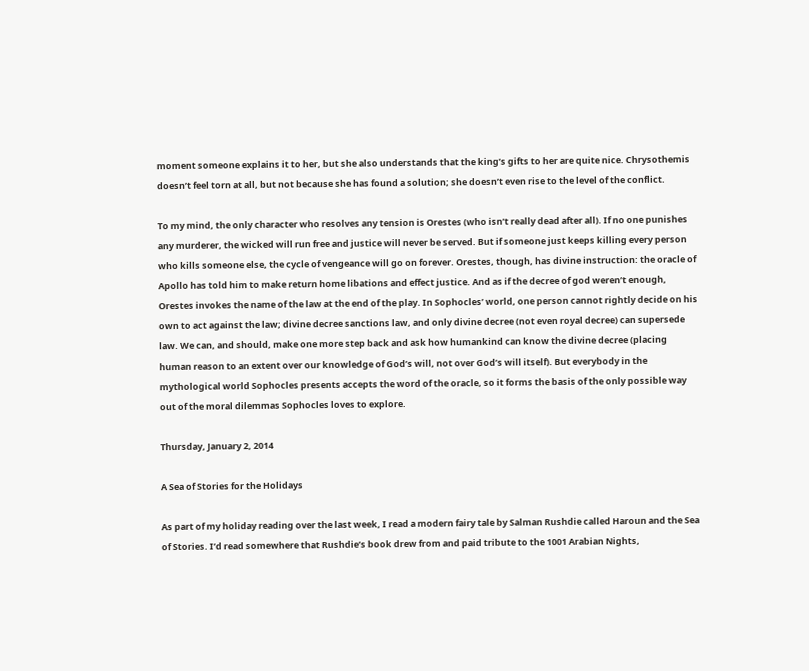moment someone explains it to her, but she also understands that the king’s gifts to her are quite nice. Chrysothemis doesn’t feel torn at all, but not because she has found a solution; she doesn’t even rise to the level of the conflict.

To my mind, the only character who resolves any tension is Orestes (who isn’t really dead after all). If no one punishes any murderer, the wicked will run free and justice will never be served. But if someone just keeps killing every person who kills someone else, the cycle of vengeance will go on forever. Orestes, though, has divine instruction: the oracle of Apollo has told him to make return home libations and effect justice. And as if the decree of god weren’t enough, Orestes invokes the name of the law at the end of the play. In Sophocles’ world, one person cannot rightly decide on his own to act against the law; divine decree sanctions law, and only divine decree (not even royal decree) can supersede law. We can, and should, make one more step back and ask how humankind can know the divine decree (placing human reason to an extent over our knowledge of God’s will, not over God’s will itself). But everybody in the mythological world Sophocles presents accepts the word of the oracle, so it forms the basis of the only possible way out of the moral dilemmas Sophocles loves to explore.

Thursday, January 2, 2014

A Sea of Stories for the Holidays

As part of my holiday reading over the last week, I read a modern fairy tale by Salman Rushdie called Haroun and the Sea of Stories. I’d read somewhere that Rushdie’s book drew from and paid tribute to the 1001 Arabian Nights,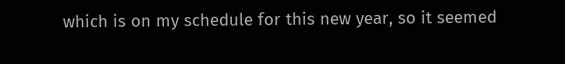which is on my schedule for this new year, so it seemed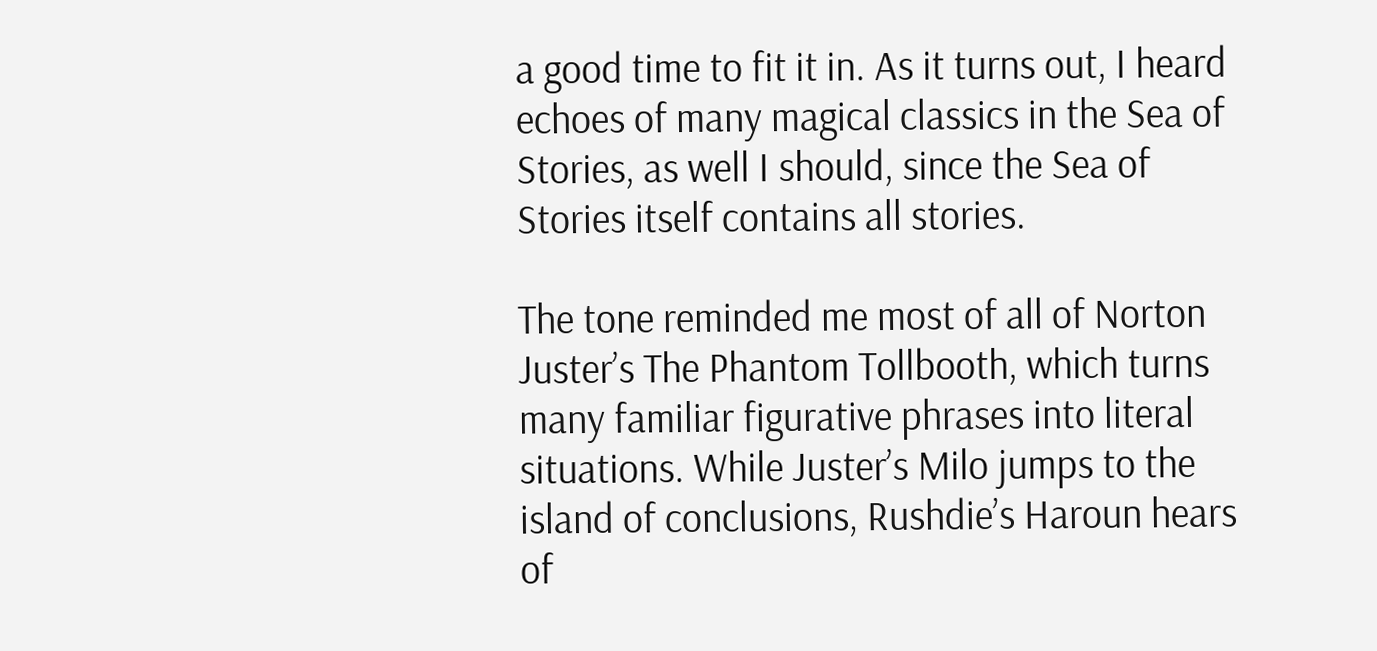a good time to fit it in. As it turns out, I heard echoes of many magical classics in the Sea of Stories, as well I should, since the Sea of Stories itself contains all stories.

The tone reminded me most of all of Norton Juster’s The Phantom Tollbooth, which turns many familiar figurative phrases into literal situations. While Juster’s Milo jumps to the island of conclusions, Rushdie’s Haroun hears of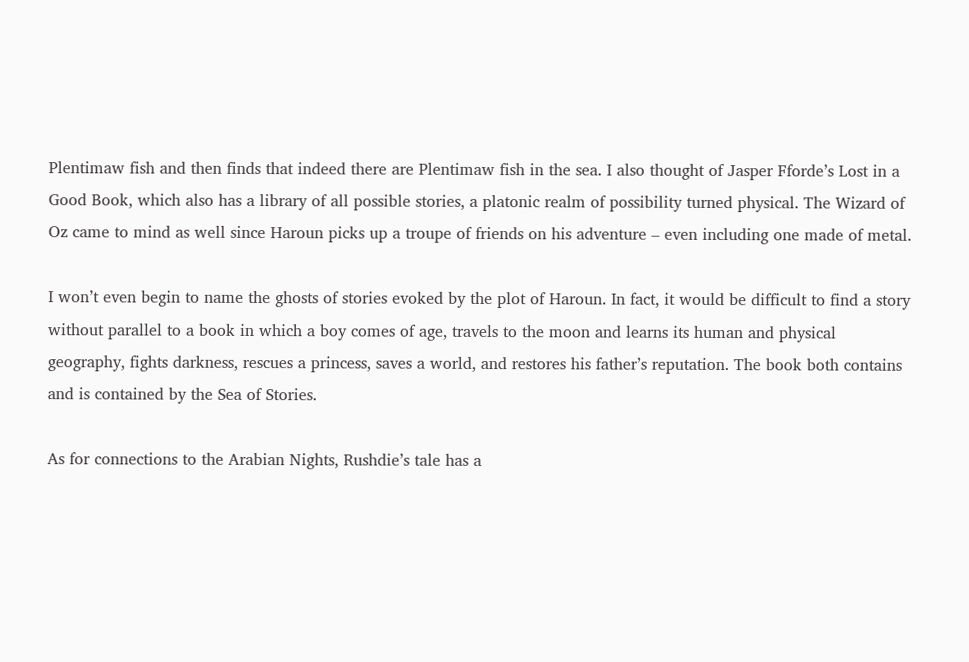Plentimaw fish and then finds that indeed there are Plentimaw fish in the sea. I also thought of Jasper Fforde’s Lost in a Good Book, which also has a library of all possible stories, a platonic realm of possibility turned physical. The Wizard of Oz came to mind as well since Haroun picks up a troupe of friends on his adventure – even including one made of metal.

I won’t even begin to name the ghosts of stories evoked by the plot of Haroun. In fact, it would be difficult to find a story without parallel to a book in which a boy comes of age, travels to the moon and learns its human and physical geography, fights darkness, rescues a princess, saves a world, and restores his father’s reputation. The book both contains and is contained by the Sea of Stories.

As for connections to the Arabian Nights, Rushdie’s tale has a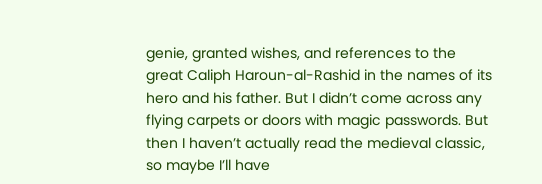genie, granted wishes, and references to the great Caliph Haroun-al-Rashid in the names of its hero and his father. But I didn’t come across any flying carpets or doors with magic passwords. But then I haven’t actually read the medieval classic, so maybe I’ll have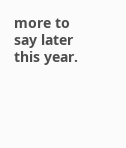more to say later this year.